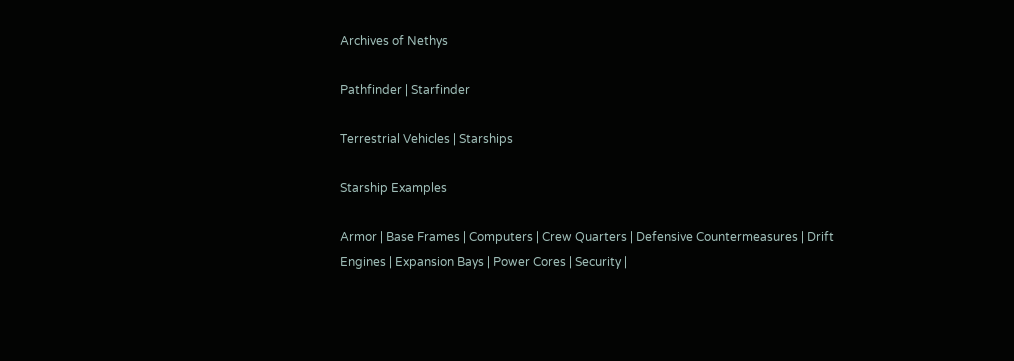Archives of Nethys

Pathfinder | Starfinder

Terrestrial Vehicles | Starships

Starship Examples

Armor | Base Frames | Computers | Crew Quarters | Defensive Countermeasures | Drift Engines | Expansion Bays | Power Cores | Security |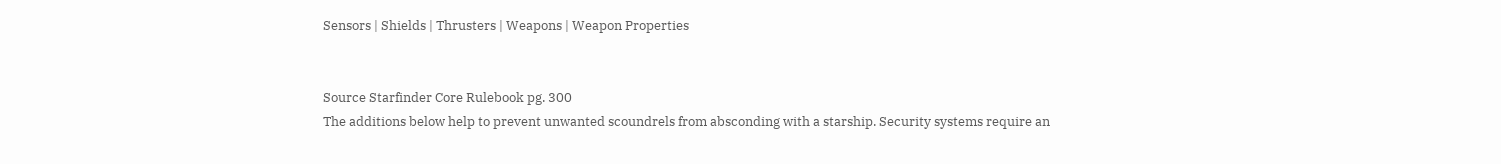Sensors | Shields | Thrusters | Weapons | Weapon Properties


Source Starfinder Core Rulebook pg. 300
The additions below help to prevent unwanted scoundrels from absconding with a starship. Security systems require an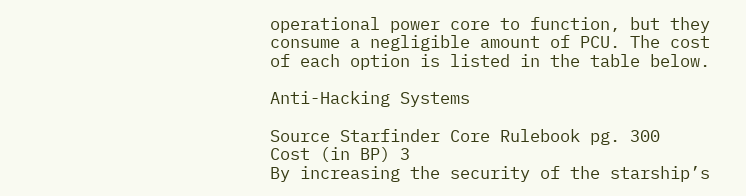operational power core to function, but they consume a negligible amount of PCU. The cost of each option is listed in the table below.

Anti-Hacking Systems

Source Starfinder Core Rulebook pg. 300
Cost (in BP) 3
By increasing the security of the starship’s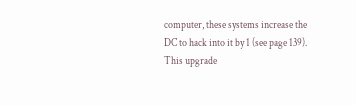computer, these systems increase the DC to hack into it by 1 (see page 139). This upgrade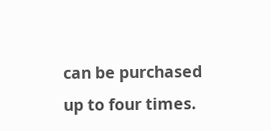can be purchased up to four times.